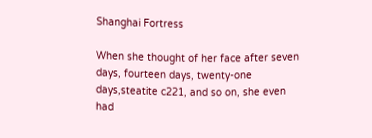Shanghai Fortress

When she thought of her face after seven days, fourteen days, twenty-one days,steatite c221, and so on, she even had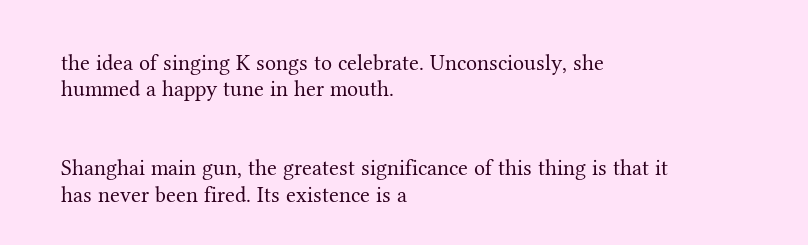the idea of singing K songs to celebrate. Unconsciously, she hummed a happy tune in her mouth.


Shanghai main gun, the greatest significance of this thing is that it has never been fired. Its existence is a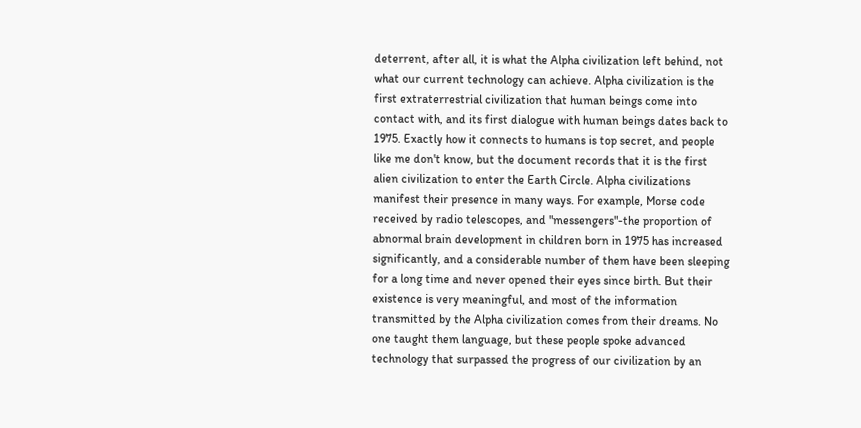deterrent, after all, it is what the Alpha civilization left behind, not what our current technology can achieve. Alpha civilization is the first extraterrestrial civilization that human beings come into contact with, and its first dialogue with human beings dates back to 1975. Exactly how it connects to humans is top secret, and people like me don't know, but the document records that it is the first alien civilization to enter the Earth Circle. Alpha civilizations manifest their presence in many ways. For example, Morse code received by radio telescopes, and "messengers"-the proportion of abnormal brain development in children born in 1975 has increased significantly, and a considerable number of them have been sleeping for a long time and never opened their eyes since birth. But their existence is very meaningful, and most of the information transmitted by the Alpha civilization comes from their dreams. No one taught them language, but these people spoke advanced technology that surpassed the progress of our civilization by an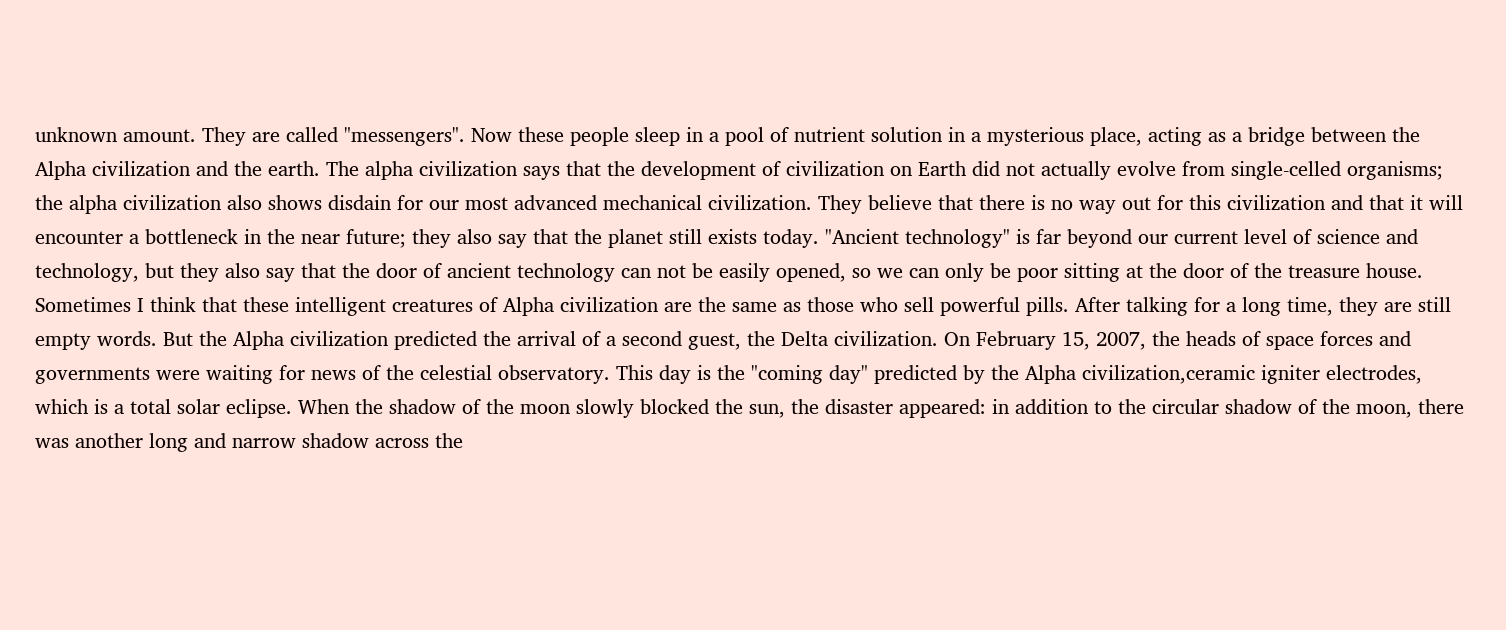unknown amount. They are called "messengers". Now these people sleep in a pool of nutrient solution in a mysterious place, acting as a bridge between the Alpha civilization and the earth. The alpha civilization says that the development of civilization on Earth did not actually evolve from single-celled organisms; the alpha civilization also shows disdain for our most advanced mechanical civilization. They believe that there is no way out for this civilization and that it will encounter a bottleneck in the near future; they also say that the planet still exists today. "Ancient technology" is far beyond our current level of science and technology, but they also say that the door of ancient technology can not be easily opened, so we can only be poor sitting at the door of the treasure house. Sometimes I think that these intelligent creatures of Alpha civilization are the same as those who sell powerful pills. After talking for a long time, they are still empty words. But the Alpha civilization predicted the arrival of a second guest, the Delta civilization. On February 15, 2007, the heads of space forces and governments were waiting for news of the celestial observatory. This day is the "coming day" predicted by the Alpha civilization,ceramic igniter electrodes, which is a total solar eclipse. When the shadow of the moon slowly blocked the sun, the disaster appeared: in addition to the circular shadow of the moon, there was another long and narrow shadow across the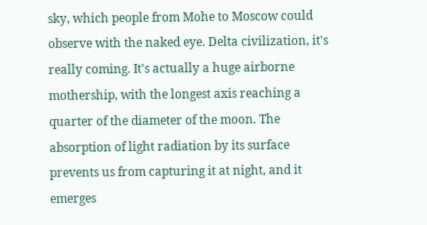sky, which people from Mohe to Moscow could observe with the naked eye. Delta civilization, it's really coming. It's actually a huge airborne mothership, with the longest axis reaching a quarter of the diameter of the moon. The absorption of light radiation by its surface prevents us from capturing it at night, and it emerges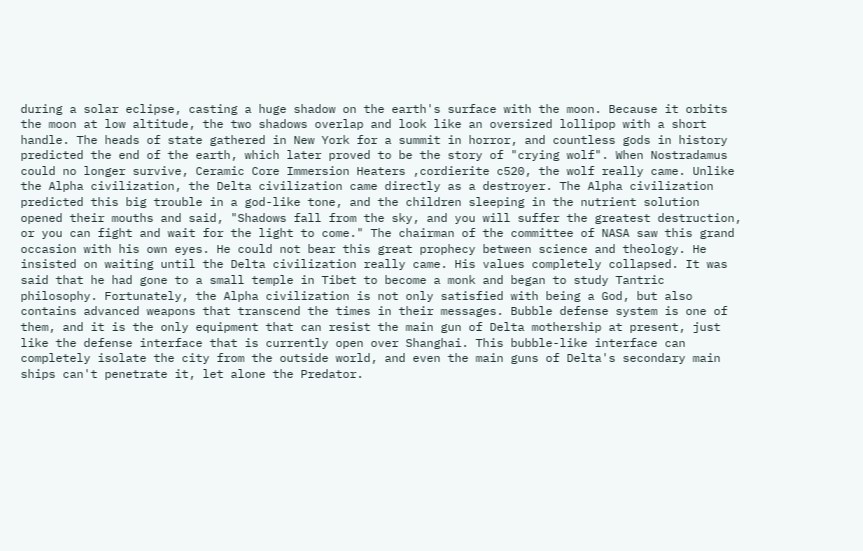during a solar eclipse, casting a huge shadow on the earth's surface with the moon. Because it orbits the moon at low altitude, the two shadows overlap and look like an oversized lollipop with a short handle. The heads of state gathered in New York for a summit in horror, and countless gods in history predicted the end of the earth, which later proved to be the story of "crying wolf". When Nostradamus could no longer survive, Ceramic Core Immersion Heaters ,cordierite c520, the wolf really came. Unlike the Alpha civilization, the Delta civilization came directly as a destroyer. The Alpha civilization predicted this big trouble in a god-like tone, and the children sleeping in the nutrient solution opened their mouths and said, "Shadows fall from the sky, and you will suffer the greatest destruction, or you can fight and wait for the light to come." The chairman of the committee of NASA saw this grand occasion with his own eyes. He could not bear this great prophecy between science and theology. He insisted on waiting until the Delta civilization really came. His values completely collapsed. It was said that he had gone to a small temple in Tibet to become a monk and began to study Tantric philosophy. Fortunately, the Alpha civilization is not only satisfied with being a God, but also contains advanced weapons that transcend the times in their messages. Bubble defense system is one of them, and it is the only equipment that can resist the main gun of Delta mothership at present, just like the defense interface that is currently open over Shanghai. This bubble-like interface can completely isolate the city from the outside world, and even the main guns of Delta's secondary main ships can't penetrate it, let alone the Predator.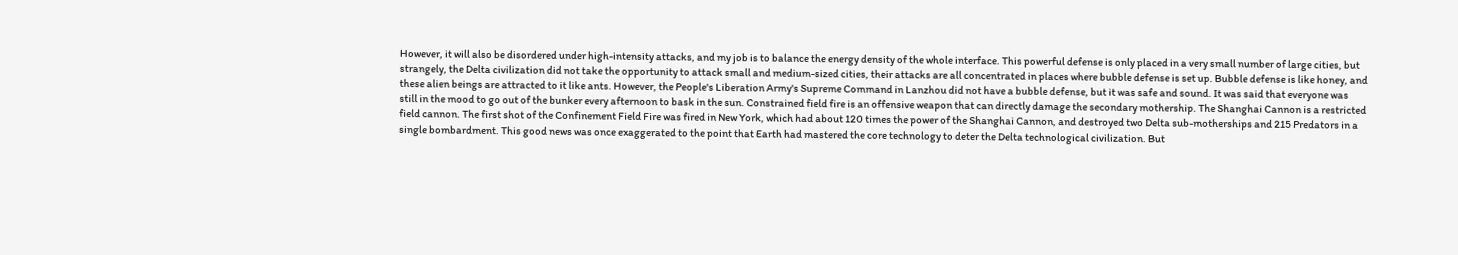However, it will also be disordered under high-intensity attacks, and my job is to balance the energy density of the whole interface. This powerful defense is only placed in a very small number of large cities, but strangely, the Delta civilization did not take the opportunity to attack small and medium-sized cities, their attacks are all concentrated in places where bubble defense is set up. Bubble defense is like honey, and these alien beings are attracted to it like ants. However, the People's Liberation Army's Supreme Command in Lanzhou did not have a bubble defense, but it was safe and sound. It was said that everyone was still in the mood to go out of the bunker every afternoon to bask in the sun. Constrained field fire is an offensive weapon that can directly damage the secondary mothership. The Shanghai Cannon is a restricted field cannon. The first shot of the Confinement Field Fire was fired in New York, which had about 120 times the power of the Shanghai Cannon, and destroyed two Delta sub-motherships and 215 Predators in a single bombardment. This good news was once exaggerated to the point that Earth had mastered the core technology to deter the Delta technological civilization. But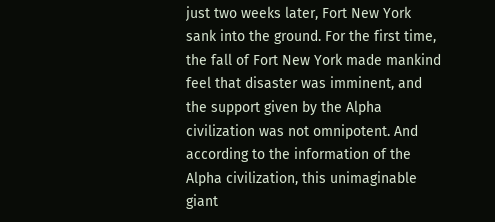just two weeks later, Fort New York sank into the ground. For the first time, the fall of Fort New York made mankind feel that disaster was imminent, and the support given by the Alpha civilization was not omnipotent. And according to the information of the Alpha civilization, this unimaginable giant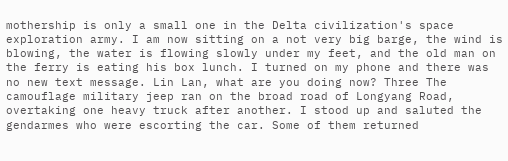mothership is only a small one in the Delta civilization's space exploration army. I am now sitting on a not very big barge, the wind is blowing, the water is flowing slowly under my feet, and the old man on the ferry is eating his box lunch. I turned on my phone and there was no new text message. Lin Lan, what are you doing now? Three The camouflage military jeep ran on the broad road of Longyang Road, overtaking one heavy truck after another. I stood up and saluted the gendarmes who were escorting the car. Some of them returned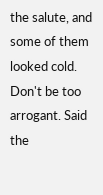the salute, and some of them looked cold. Don't be too arrogant. Said the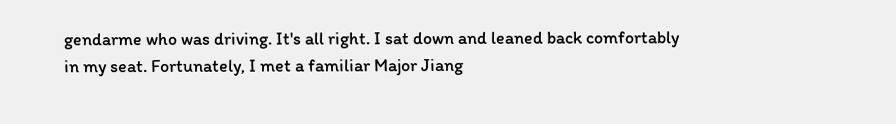gendarme who was driving. It's all right. I sat down and leaned back comfortably in my seat. Fortunately, I met a familiar Major Jiang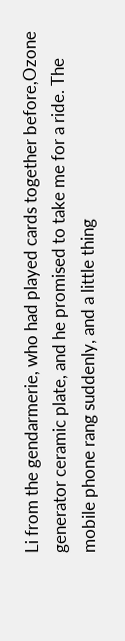Li from the gendarmerie, who had played cards together before,Ozone generator ceramic plate, and he promised to take me for a ride. The mobile phone rang suddenly, and a little thing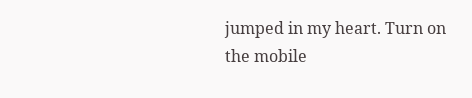jumped in my heart. Turn on the mobile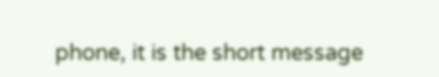phone, it is the short message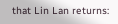that Lin Lan returns: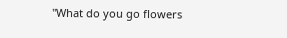"What do you go flowers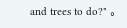and trees to do?" 。